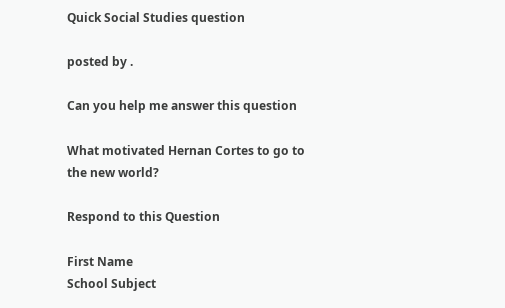Quick Social Studies question

posted by .

Can you help me answer this question

What motivated Hernan Cortes to go to the new world?

Respond to this Question

First Name
School Subject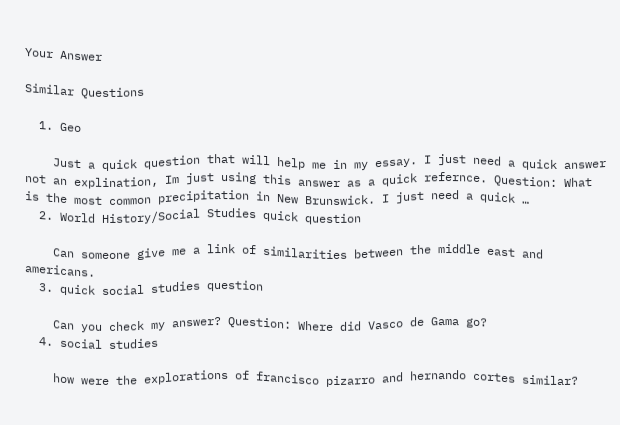Your Answer

Similar Questions

  1. Geo

    Just a quick question that will help me in my essay. I just need a quick answer not an explination, Im just using this answer as a quick refernce. Question: What is the most common precipitation in New Brunswick. I just need a quick …
  2. World History/Social Studies quick question

    Can someone give me a link of similarities between the middle east and americans.
  3. quick social studies question

    Can you check my answer? Question: Where did Vasco de Gama go?
  4. social studies

    how were the explorations of francisco pizarro and hernando cortes similar?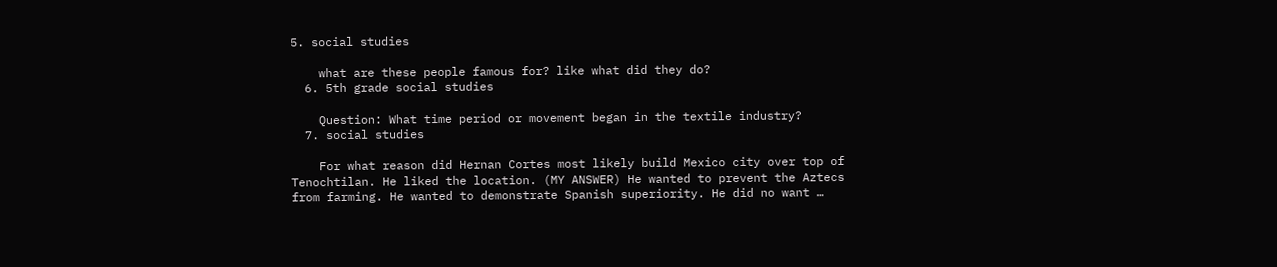5. social studies

    what are these people famous for? like what did they do?
  6. 5th grade social studies

    Question: What time period or movement began in the textile industry?
  7. social studies

    For what reason did Hernan Cortes most likely build Mexico city over top of Tenochtilan. He liked the location. (MY ANSWER) He wanted to prevent the Aztecs from farming. He wanted to demonstrate Spanish superiority. He did no want …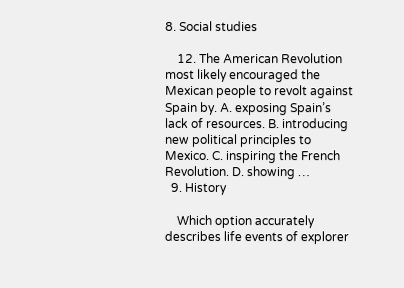8. Social studies

    12. The American Revolution most likely encouraged the Mexican people to revolt against Spain by. A. exposing Spain’s lack of resources. B. introducing new political principles to Mexico. C. inspiring the French Revolution. D. showing …
  9. History

    Which option accurately describes life events of explorer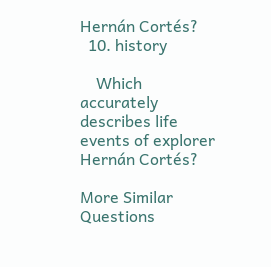Hernán Cortés?
  10. history

    Which accurately describes life events of explorer Hernán Cortés?

More Similar Questions